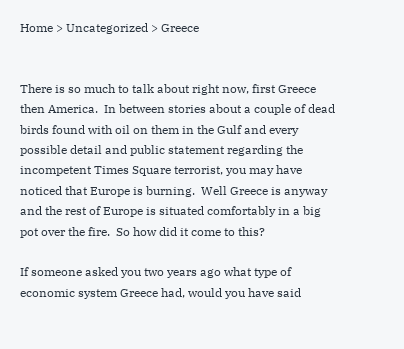Home > Uncategorized > Greece


There is so much to talk about right now, first Greece then America.  In between stories about a couple of dead birds found with oil on them in the Gulf and every possible detail and public statement regarding the incompetent Times Square terrorist, you may have noticed that Europe is burning.  Well Greece is anyway and the rest of Europe is situated comfortably in a big pot over the fire.  So how did it come to this?

If someone asked you two years ago what type of economic system Greece had, would you have said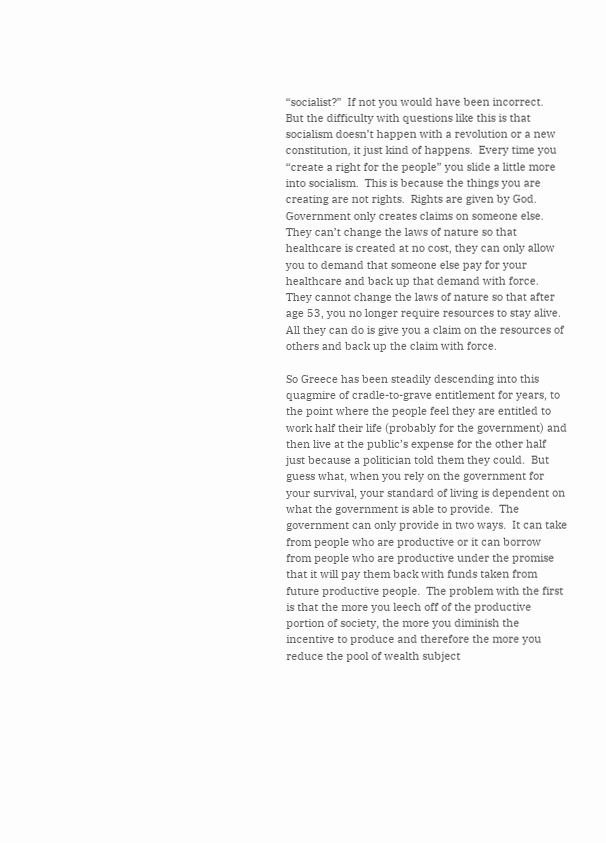“socialist?”  If not you would have been incorrect.  But the difficulty with questions like this is that socialism doesn’t happen with a revolution or a new constitution, it just kind of happens.  Every time you “create a right for the people” you slide a little more into socialism.  This is because the things you are creating are not rights.  Rights are given by God.  Government only creates claims on someone else.  They can’t change the laws of nature so that healthcare is created at no cost, they can only allow you to demand that someone else pay for your healthcare and back up that demand with force.  They cannot change the laws of nature so that after age 53, you no longer require resources to stay alive.  All they can do is give you a claim on the resources of others and back up the claim with force.

So Greece has been steadily descending into this quagmire of cradle-to-grave entitlement for years, to the point where the people feel they are entitled to work half their life (probably for the government) and then live at the public’s expense for the other half just because a politician told them they could.  But guess what, when you rely on the government for your survival, your standard of living is dependent on what the government is able to provide.  The government can only provide in two ways.  It can take from people who are productive or it can borrow from people who are productive under the promise that it will pay them back with funds taken from future productive people.  The problem with the first is that the more you leech off of the productive portion of society, the more you diminish the incentive to produce and therefore the more you reduce the pool of wealth subject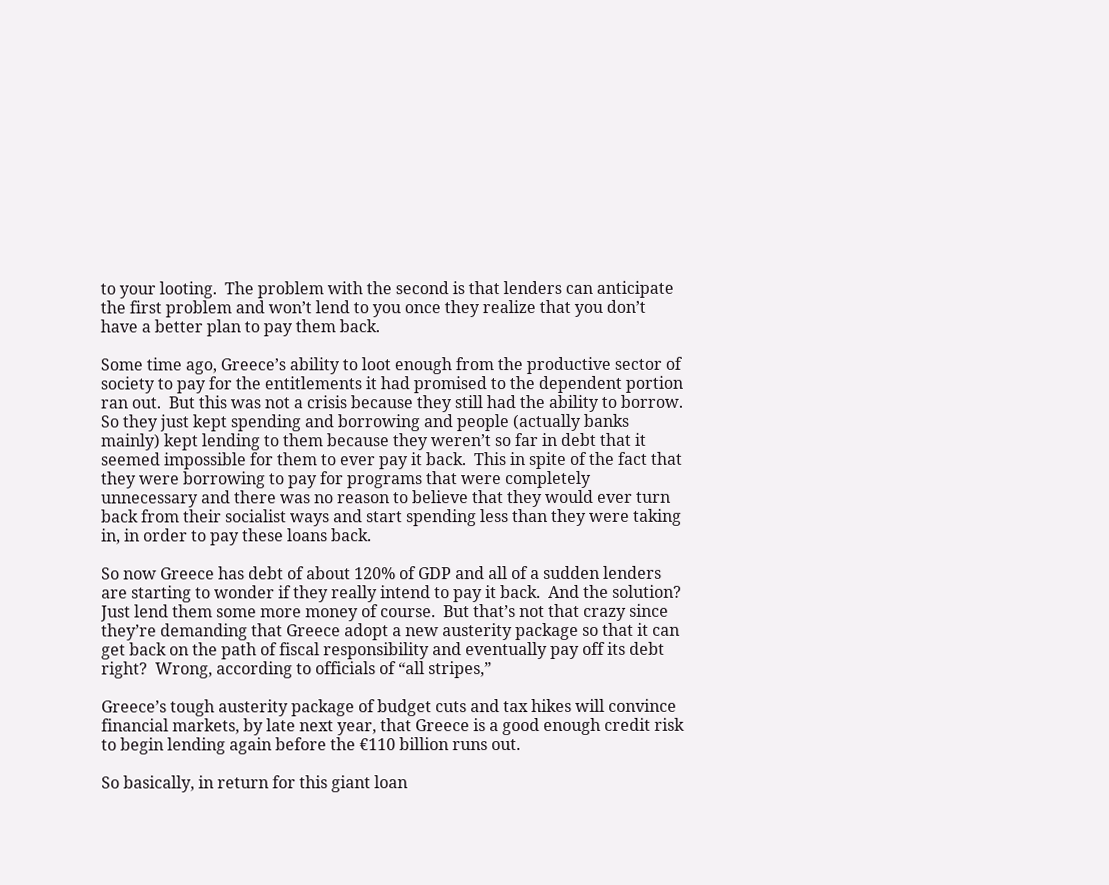to your looting.  The problem with the second is that lenders can anticipate the first problem and won’t lend to you once they realize that you don’t have a better plan to pay them back.

Some time ago, Greece’s ability to loot enough from the productive sector of society to pay for the entitlements it had promised to the dependent portion ran out.  But this was not a crisis because they still had the ability to borrow.  So they just kept spending and borrowing and people (actually banks mainly) kept lending to them because they weren’t so far in debt that it seemed impossible for them to ever pay it back.  This in spite of the fact that they were borrowing to pay for programs that were completely unnecessary and there was no reason to believe that they would ever turn back from their socialist ways and start spending less than they were taking in, in order to pay these loans back.

So now Greece has debt of about 120% of GDP and all of a sudden lenders are starting to wonder if they really intend to pay it back.  And the solution?  Just lend them some more money of course.  But that’s not that crazy since they’re demanding that Greece adopt a new austerity package so that it can get back on the path of fiscal responsibility and eventually pay off its debt right?  Wrong, according to officials of “all stripes,”

Greece’s tough austerity package of budget cuts and tax hikes will convince financial markets, by late next year, that Greece is a good enough credit risk to begin lending again before the €110 billion runs out.

So basically, in return for this giant loan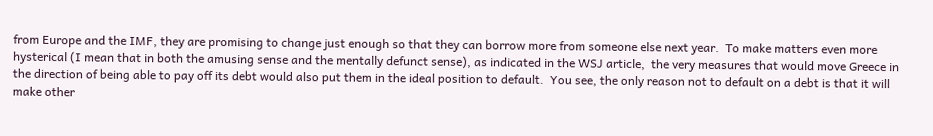from Europe and the IMF, they are promising to change just enough so that they can borrow more from someone else next year.  To make matters even more hysterical (I mean that in both the amusing sense and the mentally defunct sense), as indicated in the WSJ article,  the very measures that would move Greece in the direction of being able to pay off its debt would also put them in the ideal position to default.  You see, the only reason not to default on a debt is that it will make other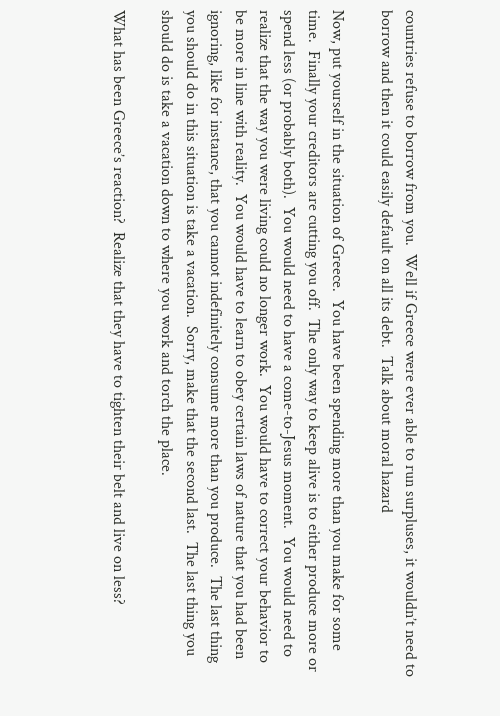countries refuse to borrow from you.  Well if Greece were ever able to run surpluses, it wouldn’t need to borrow and then it could easily default on all its debt.  Talk about moral hazard

Now, put yourself in the situation of Greece.  You have been spending more than you make for some time.  Finally your creditors are cutting you off.  The only way to keep alive is to either produce more or spend less (or probably both).  You would need to have a come-to-Jesus moment.  You would need to realize that the way you were living could no longer work.  You would have to correct your behavior to be more in line with reality.  You would have to learn to obey certain laws of nature that you had been ignoring, like for instance, that you cannot indefinitely consume more than you produce.  The last thing you should do in this situation is take a vacation.  Sorry, make that the second last.  The last thing you should do is take a vacation down to where you work and torch the place.

What has been Greece’s reaction?  Realize that they have to tighten their belt and live on less?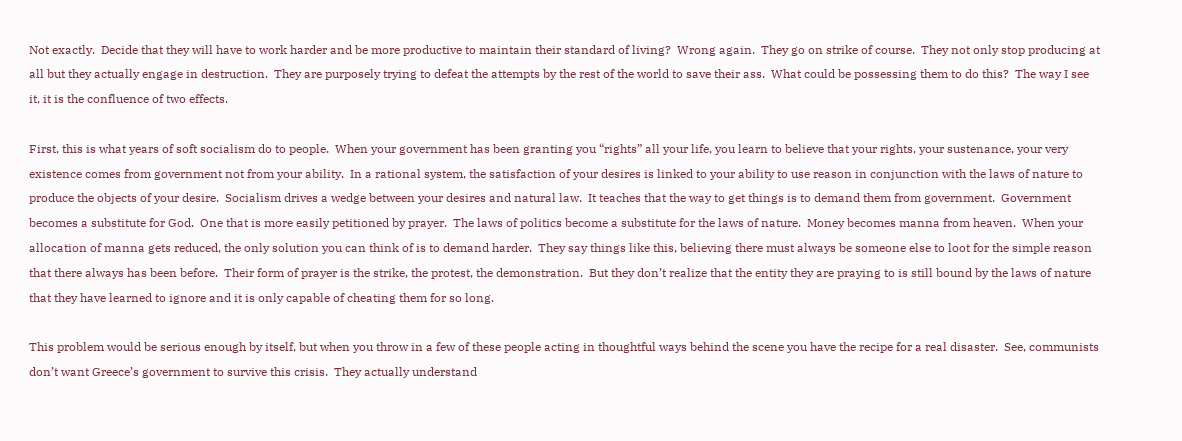Not exactly.  Decide that they will have to work harder and be more productive to maintain their standard of living?  Wrong again.  They go on strike of course.  They not only stop producing at all but they actually engage in destruction.  They are purposely trying to defeat the attempts by the rest of the world to save their ass.  What could be possessing them to do this?  The way I see it, it is the confluence of two effects.

First, this is what years of soft socialism do to people.  When your government has been granting you “rights” all your life, you learn to believe that your rights, your sustenance, your very existence comes from government not from your ability.  In a rational system, the satisfaction of your desires is linked to your ability to use reason in conjunction with the laws of nature to produce the objects of your desire.  Socialism drives a wedge between your desires and natural law.  It teaches that the way to get things is to demand them from government.  Government becomes a substitute for God.  One that is more easily petitioned by prayer.  The laws of politics become a substitute for the laws of nature.  Money becomes manna from heaven.  When your allocation of manna gets reduced, the only solution you can think of is to demand harder.  They say things like this, believing there must always be someone else to loot for the simple reason that there always has been before.  Their form of prayer is the strike, the protest, the demonstration.  But they don’t realize that the entity they are praying to is still bound by the laws of nature that they have learned to ignore and it is only capable of cheating them for so long.

This problem would be serious enough by itself, but when you throw in a few of these people acting in thoughtful ways behind the scene you have the recipe for a real disaster.  See, communists don’t want Greece’s government to survive this crisis.  They actually understand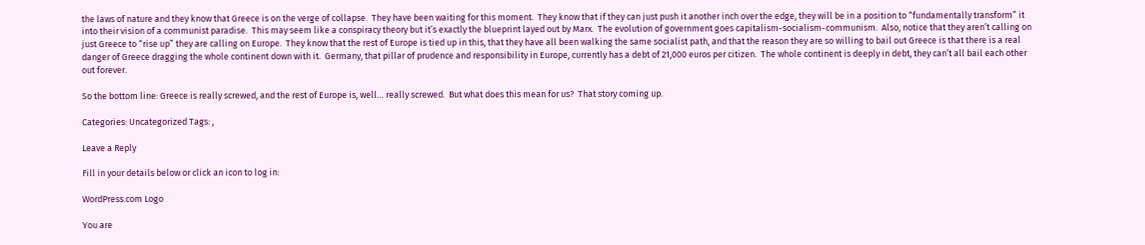the laws of nature and they know that Greece is on the verge of collapse.  They have been waiting for this moment.  They know that if they can just push it another inch over the edge, they will be in a position to “fundamentally transform” it into their vision of a communist paradise.  This may seem like a conspiracy theory but it’s exactly the blueprint layed out by Marx.  The evolution of government goes capitalism-socialism-communism.  Also, notice that they aren’t calling on just Greece to “rise up” they are calling on Europe.  They know that the rest of Europe is tied up in this, that they have all been walking the same socialist path, and that the reason they are so willing to bail out Greece is that there is a real danger of Greece dragging the whole continent down with it.  Germany, that pillar of prudence and responsibility in Europe, currently has a debt of 21,000 euros per citizen.  The whole continent is deeply in debt, they can’t all bail each other out forever.

So the bottom line: Greece is really screwed, and the rest of Europe is, well… really screwed.  But what does this mean for us?  That story coming up.

Categories: Uncategorized Tags: ,

Leave a Reply

Fill in your details below or click an icon to log in:

WordPress.com Logo

You are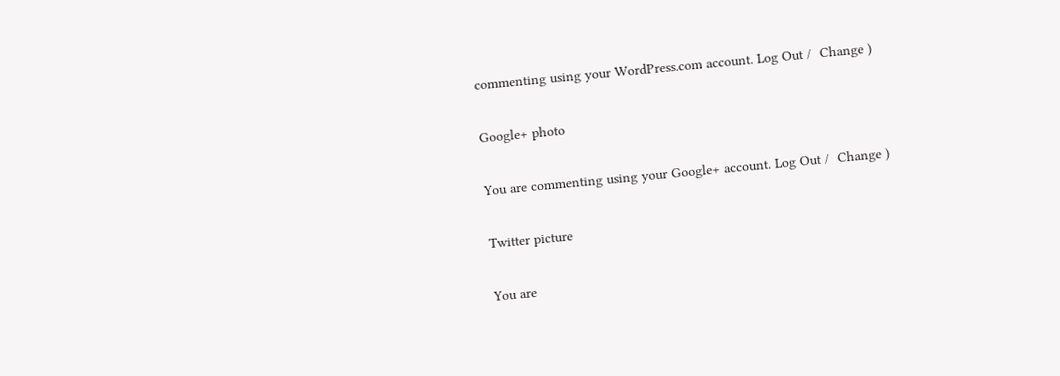commenting using your WordPress.com account. Log Out /  Change )

Google+ photo

You are commenting using your Google+ account. Log Out /  Change )

Twitter picture

You are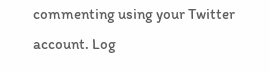commenting using your Twitter account. Log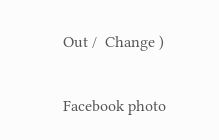Out /  Change )

Facebook photo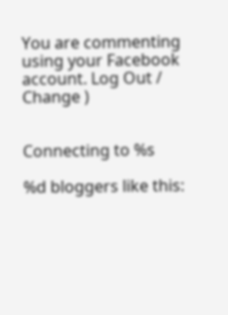You are commenting using your Facebook account. Log Out /  Change )


Connecting to %s

%d bloggers like this: